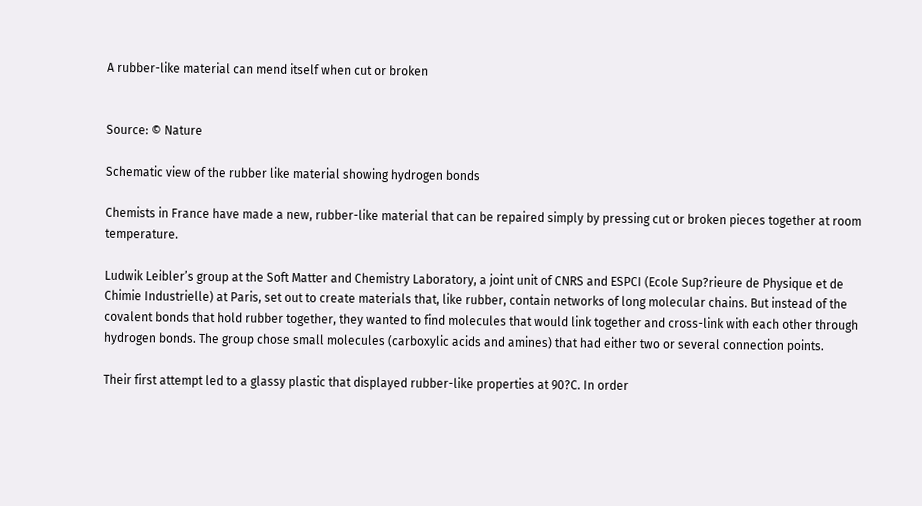A rubber-like material can mend itself when cut or broken


Source: © Nature

Schematic view of the rubber like material showing hydrogen bonds

Chemists in France have made a new, rubber-like material that can be repaired simply by pressing cut or broken pieces together at room temperature.

Ludwik Leibler’s group at the Soft Matter and Chemistry Laboratory, a joint unit of CNRS and ESPCI (Ecole Sup?rieure de Physique et de Chimie Industrielle) at Paris, set out to create materials that, like rubber, contain networks of long molecular chains. But instead of the covalent bonds that hold rubber together, they wanted to find molecules that would link together and cross-link with each other through hydrogen bonds. The group chose small molecules (carboxylic acids and amines) that had either two or several connection points.

Their first attempt led to a glassy plastic that displayed rubber-like properties at 90?C. In order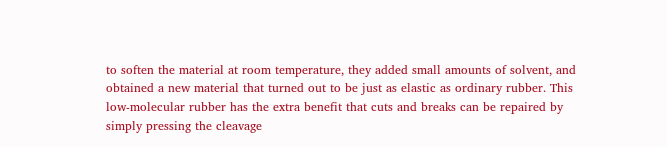to soften the material at room temperature, they added small amounts of solvent, and obtained a new material that turned out to be just as elastic as ordinary rubber. This low-molecular rubber has the extra benefit that cuts and breaks can be repaired by simply pressing the cleavage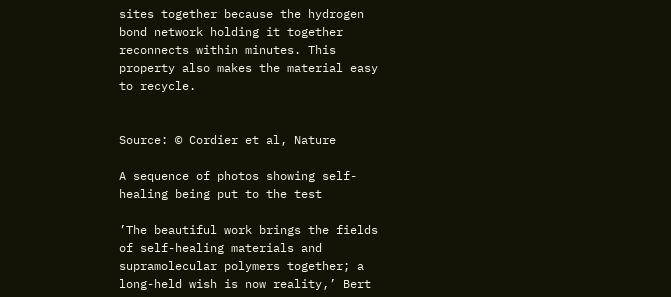sites together because the hydrogen bond network holding it together reconnects within minutes. This property also makes the material easy to recycle.


Source: © Cordier et al, Nature

A sequence of photos showing self-healing being put to the test

’The beautiful work brings the fields of self-healing materials and supramolecular polymers together; a long-held wish is now reality,’ Bert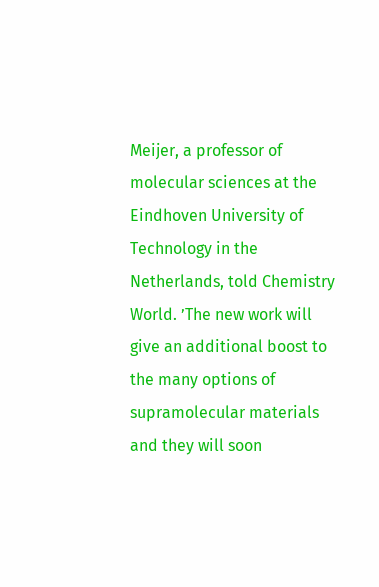Meijer, a professor of molecular sciences at the Eindhoven University of Technology in the Netherlands, told Chemistry World. ’The new work will give an additional boost to the many options of supramolecular materials and they will soon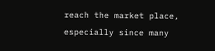reach the market place, especially since many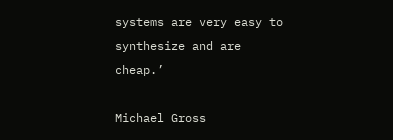systems are very easy to synthesize and are cheap.’

Michael Gross